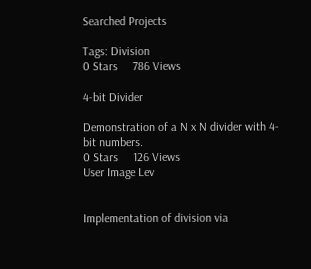Searched Projects

Tags: Division
0 Stars     786 Views

4-bit Divider

Demonstration of a N x N divider with 4-bit numbers.
0 Stars     126 Views
User Image Lev


Implementation of division via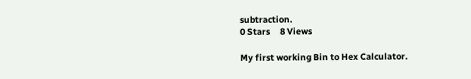subtraction.
0 Stars     8 Views

My first working Bin to Hex Calculator.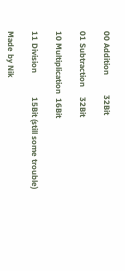00 Addition          32Bit

01 Subtraction     32Bit

10 Multiplication  16Bit

11 Division            15Bit (still some trouble)

Made by Nik